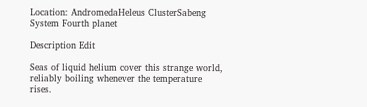Location: AndromedaHeleus ClusterSabeng System Fourth planet

Description Edit

Seas of liquid helium cover this strange world, reliably boiling whenever the temperature rises.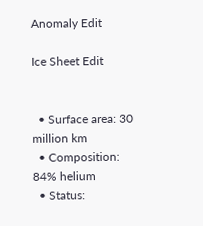Anomaly Edit

Ice Sheet Edit


  • Surface area: 30 million km
  • Composition: 84% helium
  • Status: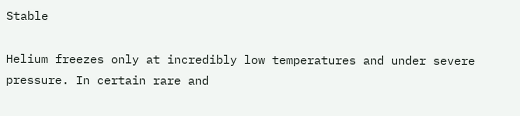Stable

Helium freezes only at incredibly low temperatures and under severe pressure. In certain rare and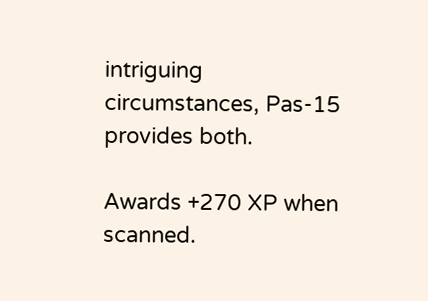intriguing circumstances, Pas-15 provides both.

Awards +270 XP when scanned.